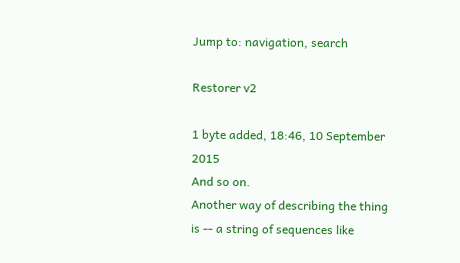Jump to: navigation, search

Restorer v2

1 byte added, 18:46, 10 September 2015
And so on.
Another way of describing the thing is -- a string of sequences like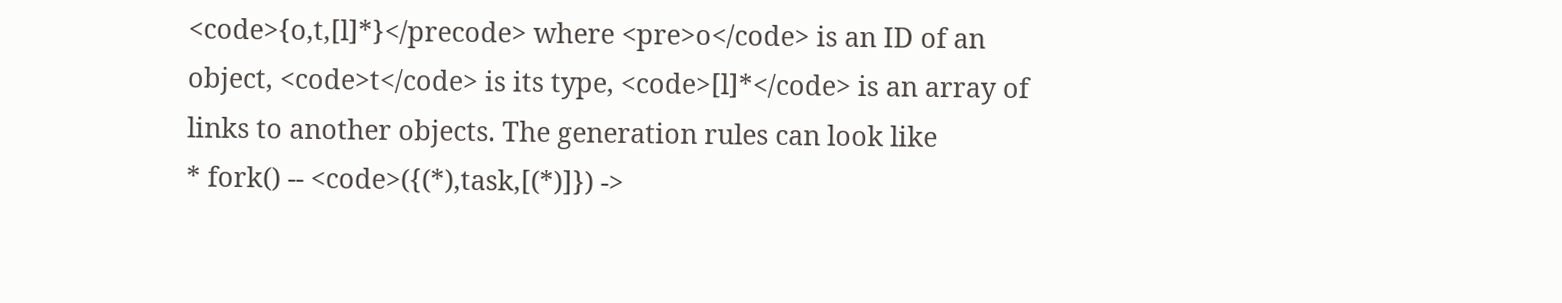<code>{o,t,[l]*}</precode> where <pre>o</code> is an ID of an object, <code>t</code> is its type, <code>[l]*</code> is an array of links to another objects. The generation rules can look like
* fork() -- <code>({(*),task,[(*)]}) ->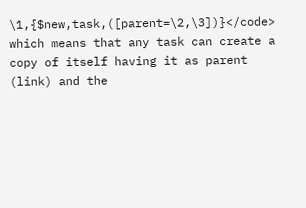\1,{$new,task,([parent=\2,\3])}</code> which means that any task can create a copy of itself having it as parent (link) and the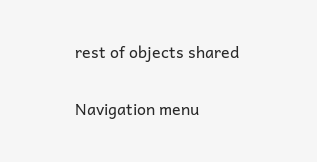rest of objects shared

Navigation menu